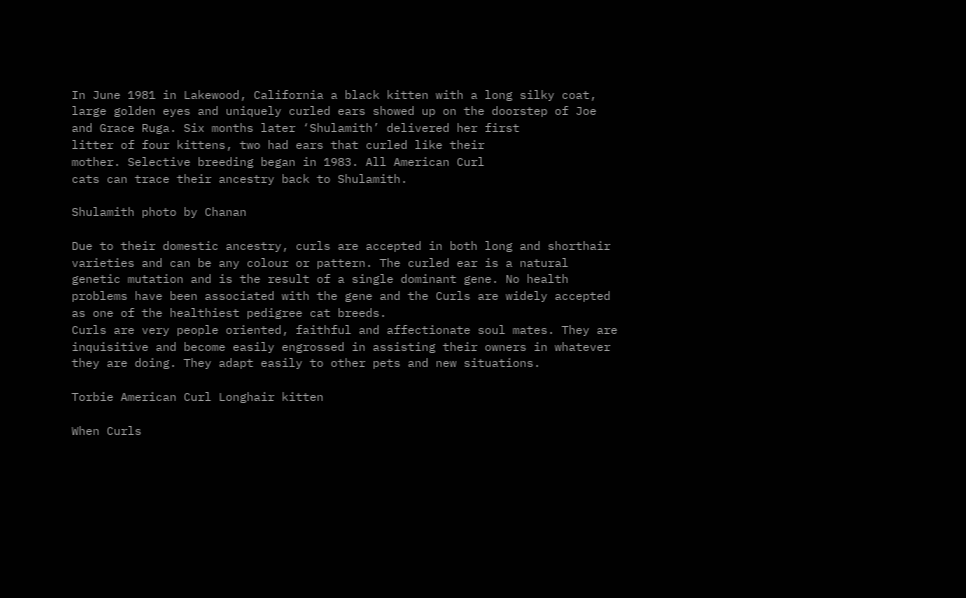In June 1981 in Lakewood, California a black kitten with a long silky coat, large golden eyes and uniquely curled ears showed up on the doorstep of Joe and Grace Ruga. Six months later ‘Shulamith’ delivered her first
litter of four kittens, two had ears that curled like their
mother. Selective breeding began in 1983. All American Curl
cats can trace their ancestry back to Shulamith.

Shulamith photo by Chanan

Due to their domestic ancestry, curls are accepted in both long and shorthair varieties and can be any colour or pattern. The curled ear is a natural genetic mutation and is the result of a single dominant gene. No health problems have been associated with the gene and the Curls are widely accepted as one of the healthiest pedigree cat breeds.
Curls are very people oriented, faithful and affectionate soul mates. They are inquisitive and become easily engrossed in assisting their owners in whatever they are doing. They adapt easily to other pets and new situations.

Torbie American Curl Longhair kitten

When Curls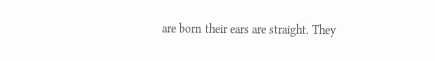are born their ears are straight. They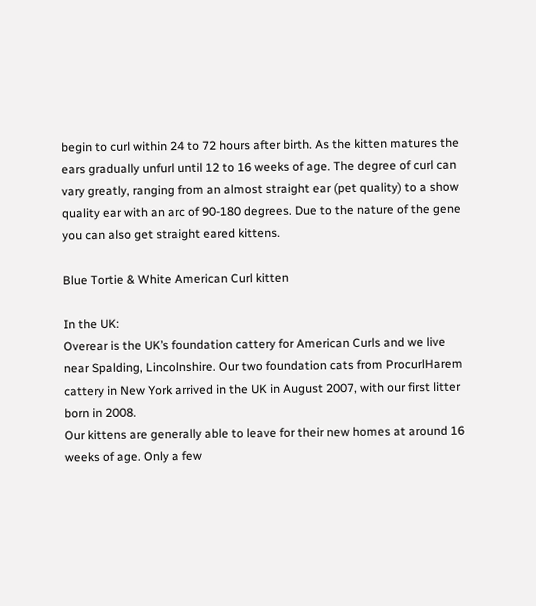begin to curl within 24 to 72 hours after birth. As the kitten matures the ears gradually unfurl until 12 to 16 weeks of age. The degree of curl can vary greatly, ranging from an almost straight ear (pet quality) to a show quality ear with an arc of 90-180 degrees. Due to the nature of the gene you can also get straight eared kittens.

Blue Tortie & White American Curl kitten

In the UK:
Overear is the UK’s foundation cattery for American Curls and we live near Spalding, Lincolnshire. Our two foundation cats from ProcurlHarem cattery in New York arrived in the UK in August 2007, with our first litter born in 2008.
Our kittens are generally able to leave for their new homes at around 16 weeks of age. Only a few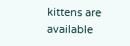kittens are available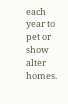each year to pet or show alter homes.